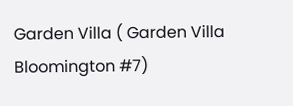Garden Villa ( Garden Villa Bloomington #7)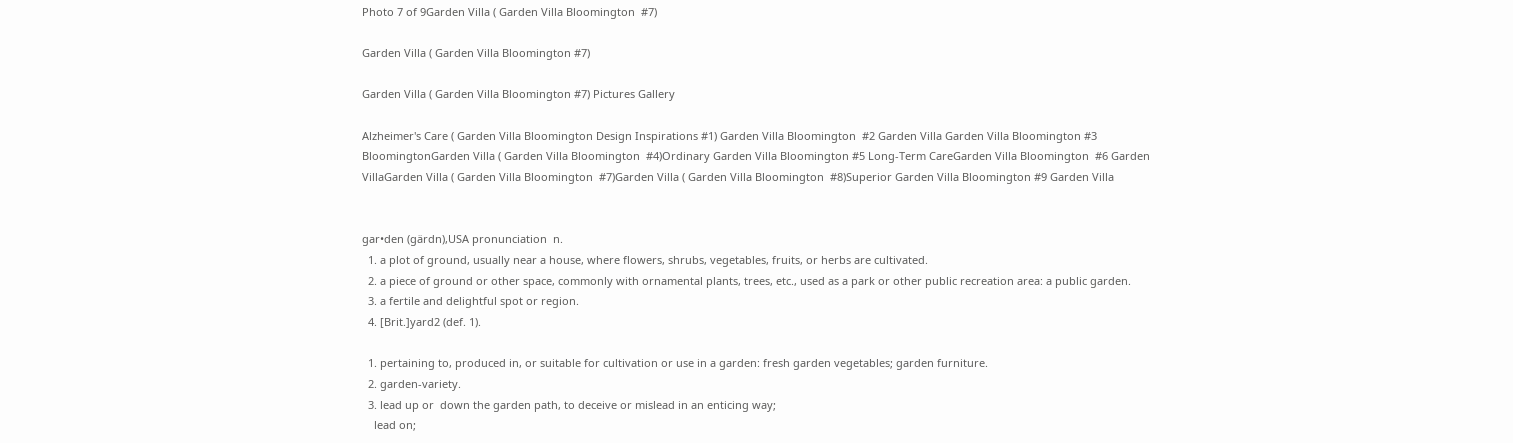Photo 7 of 9Garden Villa ( Garden Villa Bloomington  #7)

Garden Villa ( Garden Villa Bloomington #7)

Garden Villa ( Garden Villa Bloomington #7) Pictures Gallery

Alzheimer's Care ( Garden Villa Bloomington Design Inspirations #1) Garden Villa Bloomington  #2 Garden Villa Garden Villa Bloomington #3 BloomingtonGarden Villa ( Garden Villa Bloomington  #4)Ordinary Garden Villa Bloomington #5 Long-Term CareGarden Villa Bloomington  #6 Garden VillaGarden Villa ( Garden Villa Bloomington  #7)Garden Villa ( Garden Villa Bloomington  #8)Superior Garden Villa Bloomington #9 Garden Villa


gar•den (gärdn),USA pronunciation  n.
  1. a plot of ground, usually near a house, where flowers, shrubs, vegetables, fruits, or herbs are cultivated.
  2. a piece of ground or other space, commonly with ornamental plants, trees, etc., used as a park or other public recreation area: a public garden.
  3. a fertile and delightful spot or region.
  4. [Brit.]yard2 (def. 1).

  1. pertaining to, produced in, or suitable for cultivation or use in a garden: fresh garden vegetables; garden furniture.
  2. garden-variety.
  3. lead up or  down the garden path, to deceive or mislead in an enticing way;
    lead on;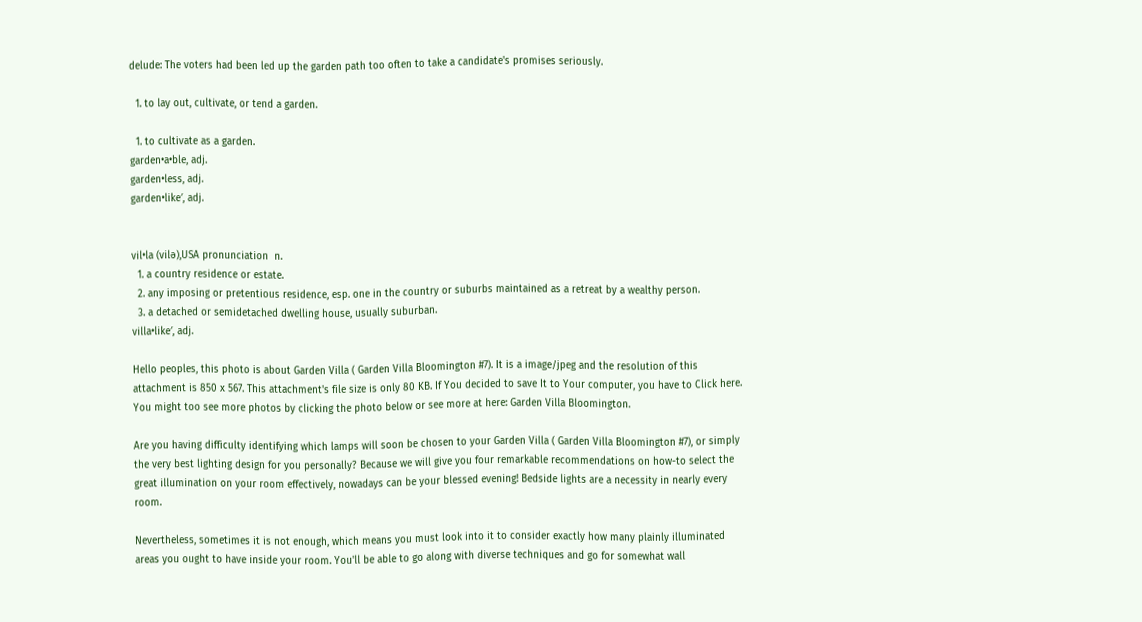delude: The voters had been led up the garden path too often to take a candidate's promises seriously.

  1. to lay out, cultivate, or tend a garden.

  1. to cultivate as a garden.
garden•a•ble, adj.
garden•less, adj.
garden•like′, adj.


vil•la (vilə),USA pronunciation  n.
  1. a country residence or estate.
  2. any imposing or pretentious residence, esp. one in the country or suburbs maintained as a retreat by a wealthy person.
  3. a detached or semidetached dwelling house, usually suburban.
villa•like′, adj.

Hello peoples, this photo is about Garden Villa ( Garden Villa Bloomington #7). It is a image/jpeg and the resolution of this attachment is 850 x 567. This attachment's file size is only 80 KB. If You decided to save It to Your computer, you have to Click here. You might too see more photos by clicking the photo below or see more at here: Garden Villa Bloomington.

Are you having difficulty identifying which lamps will soon be chosen to your Garden Villa ( Garden Villa Bloomington #7), or simply the very best lighting design for you personally? Because we will give you four remarkable recommendations on how-to select the great illumination on your room effectively, nowadays can be your blessed evening! Bedside lights are a necessity in nearly every room.

Nevertheless, sometimes it is not enough, which means you must look into it to consider exactly how many plainly illuminated areas you ought to have inside your room. You'll be able to go along with diverse techniques and go for somewhat wall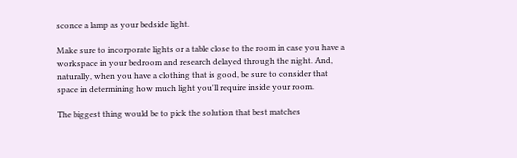sconce a lamp as your bedside light.

Make sure to incorporate lights or a table close to the room in case you have a workspace in your bedroom and research delayed through the night. And, naturally, when you have a clothing that is good, be sure to consider that space in determining how much light you'll require inside your room.

The biggest thing would be to pick the solution that best matches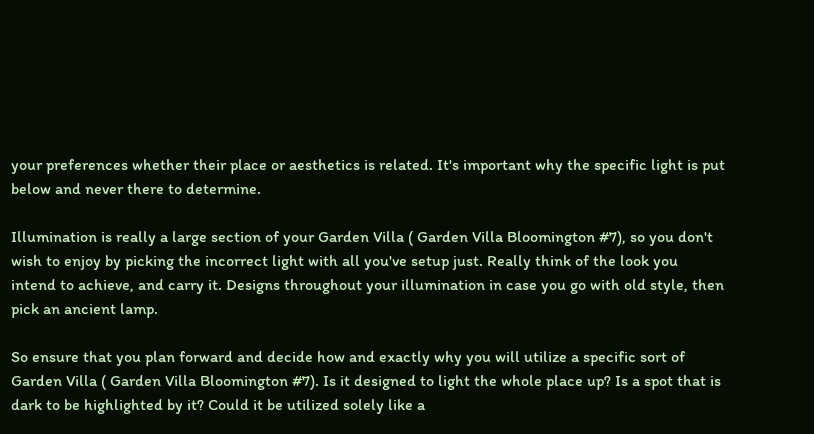your preferences whether their place or aesthetics is related. It's important why the specific light is put below and never there to determine.

Illumination is really a large section of your Garden Villa ( Garden Villa Bloomington #7), so you don't wish to enjoy by picking the incorrect light with all you've setup just. Really think of the look you intend to achieve, and carry it. Designs throughout your illumination in case you go with old style, then pick an ancient lamp.

So ensure that you plan forward and decide how and exactly why you will utilize a specific sort of Garden Villa ( Garden Villa Bloomington #7). Is it designed to light the whole place up? Is a spot that is dark to be highlighted by it? Could it be utilized solely like a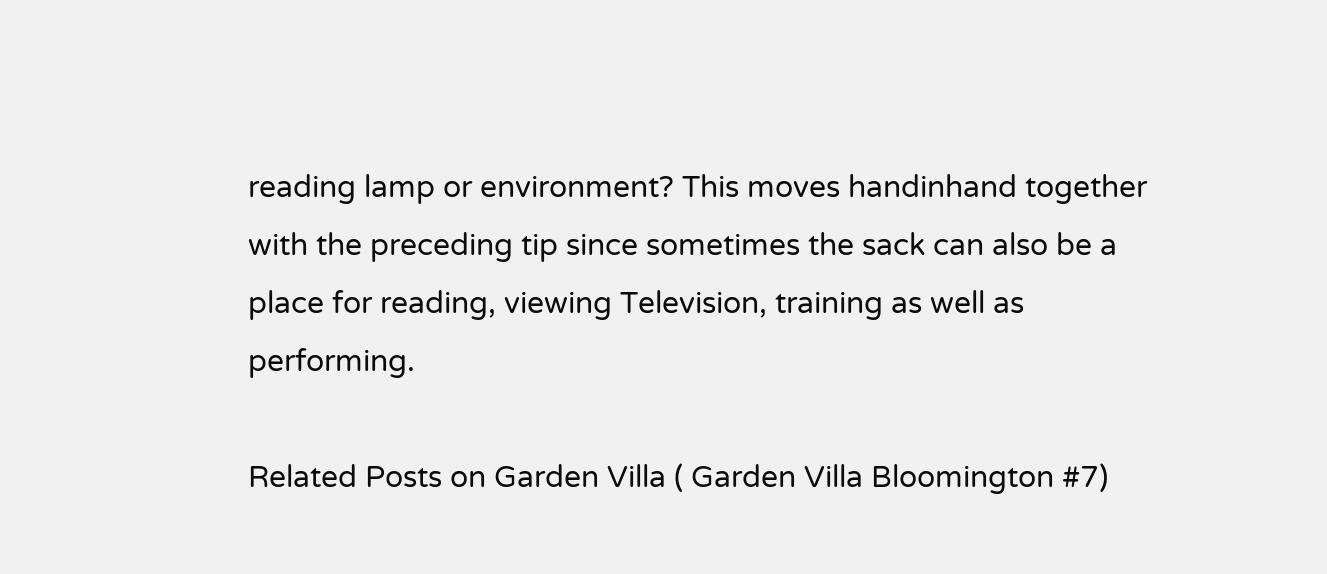reading lamp or environment? This moves handinhand together with the preceding tip since sometimes the sack can also be a place for reading, viewing Television, training as well as performing.

Related Posts on Garden Villa ( Garden Villa Bloomington #7)